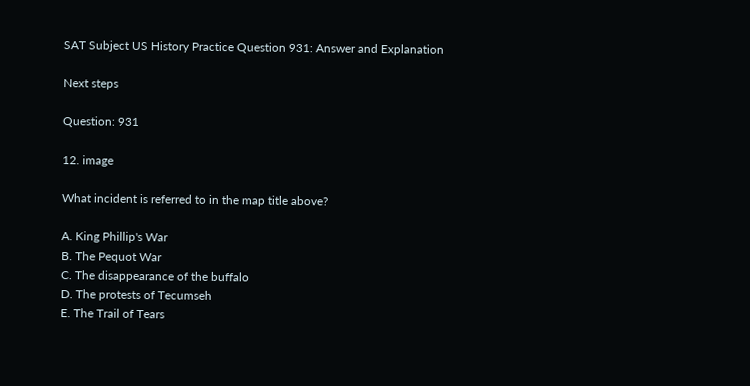SAT Subject US History Practice Question 931: Answer and Explanation

Next steps

Question: 931

12. image

What incident is referred to in the map title above?

A. King Phillip's War
B. The Pequot War
C. The disappearance of the buffalo
D. The protests of Tecumseh
E. The Trail of Tears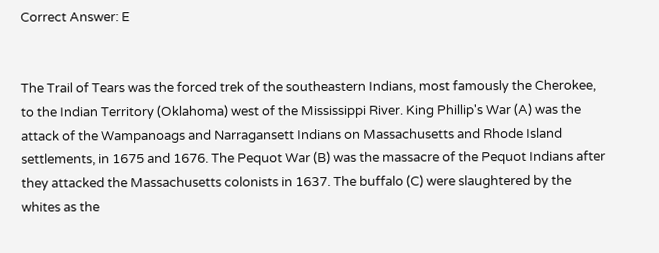Correct Answer: E


The Trail of Tears was the forced trek of the southeastern Indians, most famously the Cherokee, to the Indian Territory (Oklahoma) west of the Mississippi River. King Phillip's War (A) was the attack of the Wampanoags and Narragansett Indians on Massachusetts and Rhode Island settlements, in 1675 and 1676. The Pequot War (B) was the massacre of the Pequot Indians after they attacked the Massachusetts colonists in 1637. The buffalo (C) were slaughtered by the whites as the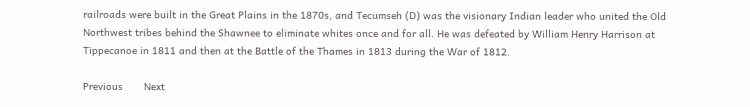railroads were built in the Great Plains in the 1870s, and Tecumseh (D) was the visionary Indian leader who united the Old Northwest tribes behind the Shawnee to eliminate whites once and for all. He was defeated by William Henry Harrison at Tippecanoe in 1811 and then at the Battle of the Thames in 1813 during the War of 1812.

Previous       Next